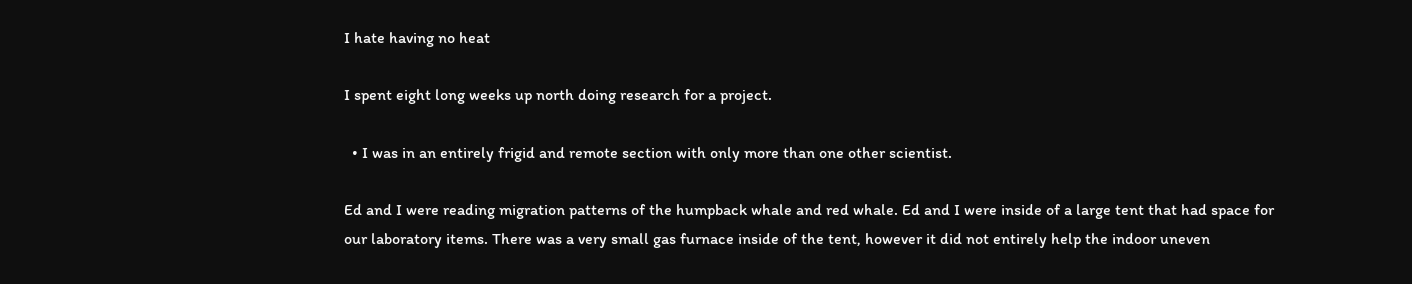I hate having no heat

I spent eight long weeks up north doing research for a project.

  • I was in an entirely frigid and remote section with only more than one other scientist.

Ed and I were reading migration patterns of the humpback whale and red whale. Ed and I were inside of a large tent that had space for our laboratory items. There was a very small gas furnace inside of the tent, however it did not entirely help the indoor uneven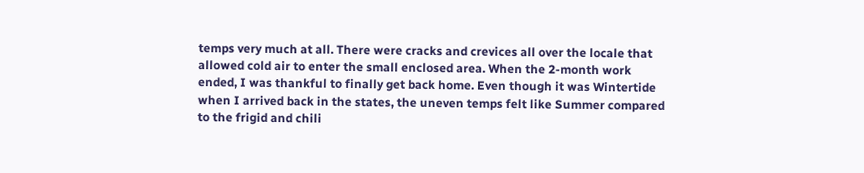temps very much at all. There were cracks and crevices all over the locale that allowed cold air to enter the small enclosed area. When the 2-month work ended, I was thankful to finally get back home. Even though it was Wintertide when I arrived back in the states, the uneven temps felt like Summer compared to the frigid and chili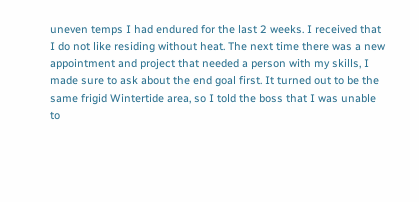uneven temps I had endured for the last 2 weeks. I received that I do not like residing without heat. The next time there was a new appointment and project that needed a person with my skills, I made sure to ask about the end goal first. It turned out to be the same frigid Wintertide area, so I told the boss that I was unable to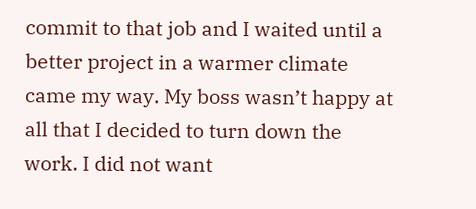commit to that job and I waited until a better project in a warmer climate came my way. My boss wasn’t happy at all that I decided to turn down the work. I did not want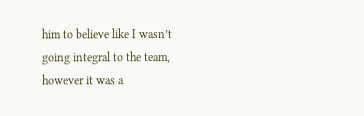him to believe like I wasn’t going integral to the team, however it was a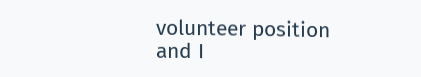volunteer position and I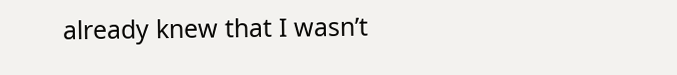already knew that I wasn’t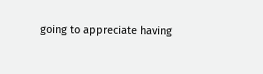going to appreciate having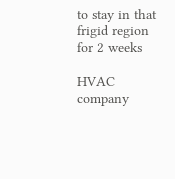to stay in that frigid region for 2 weeks

HVAC company